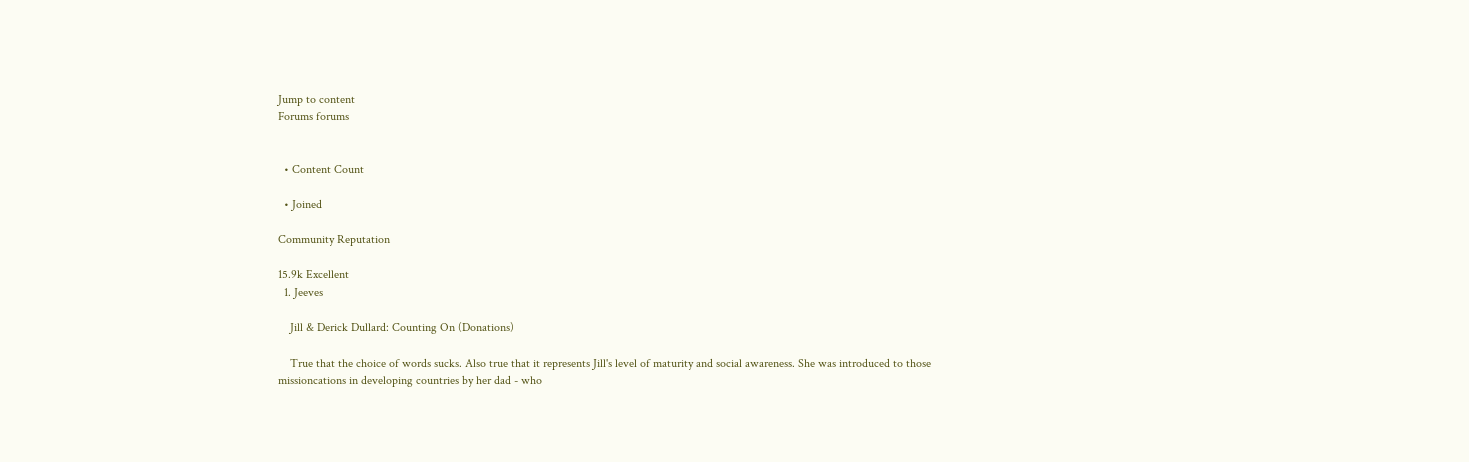Jump to content
Forums forums


  • Content Count

  • Joined

Community Reputation

15.9k Excellent
  1. Jeeves

    Jill & Derick Dullard: Counting On (Donations)

    True that the choice of words sucks. Also true that it represents Jill's level of maturity and social awareness. She was introduced to those missioncations in developing countries by her dad - who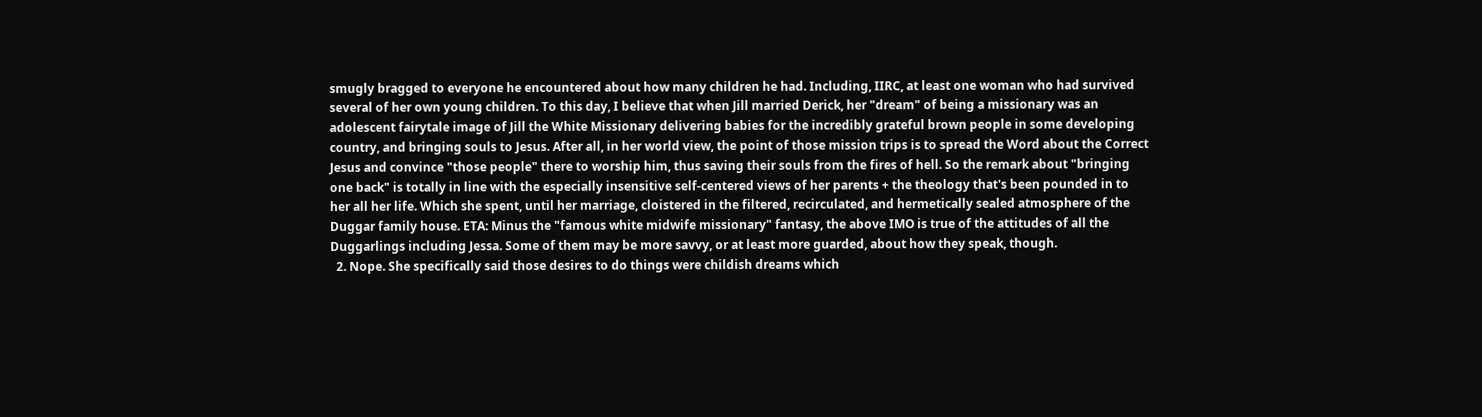smugly bragged to everyone he encountered about how many children he had. Including, IIRC, at least one woman who had survived several of her own young children. To this day, I believe that when Jill married Derick, her "dream" of being a missionary was an adolescent fairytale image of Jill the White Missionary delivering babies for the incredibly grateful brown people in some developing country, and bringing souls to Jesus. After all, in her world view, the point of those mission trips is to spread the Word about the Correct Jesus and convince "those people" there to worship him, thus saving their souls from the fires of hell. So the remark about "bringing one back" is totally in line with the especially insensitive self-centered views of her parents + the theology that's been pounded in to her all her life. Which she spent, until her marriage, cloistered in the filtered, recirculated, and hermetically sealed atmosphere of the Duggar family house. ETA: Minus the "famous white midwife missionary" fantasy, the above IMO is true of the attitudes of all the Duggarlings including Jessa. Some of them may be more savvy, or at least more guarded, about how they speak, though.
  2. Nope. She specifically said those desires to do things were childish dreams which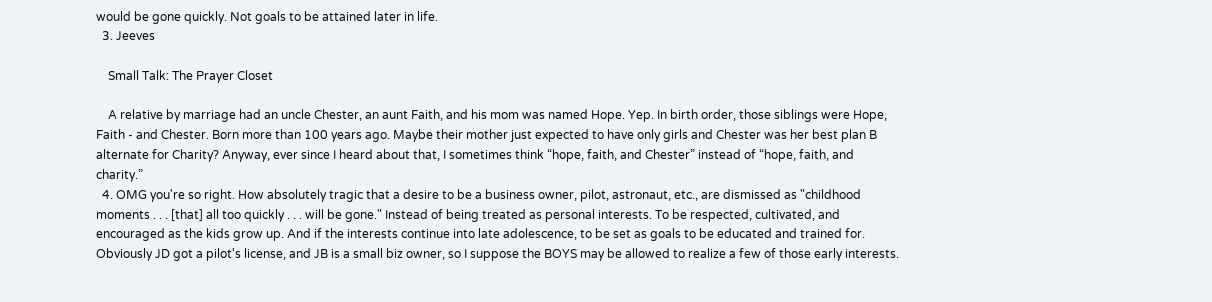would be gone quickly. Not goals to be attained later in life.
  3. Jeeves

    Small Talk: The Prayer Closet

    A relative by marriage had an uncle Chester, an aunt Faith, and his mom was named Hope. Yep. In birth order, those siblings were Hope, Faith - and Chester. Born more than 100 years ago. Maybe their mother just expected to have only girls and Chester was her best plan B alternate for Charity? Anyway, ever since I heard about that, I sometimes think “hope, faith, and Chester” instead of “hope, faith, and charity.”
  4. OMG you're so right. How absolutely tragic that a desire to be a business owner, pilot, astronaut, etc., are dismissed as "childhood moments . . . [that] all too quickly . . . will be gone." Instead of being treated as personal interests. To be respected, cultivated, and encouraged as the kids grow up. And if the interests continue into late adolescence, to be set as goals to be educated and trained for. Obviously JD got a pilot's license, and JB is a small biz owner, so I suppose the BOYS may be allowed to realize a few of those early interests.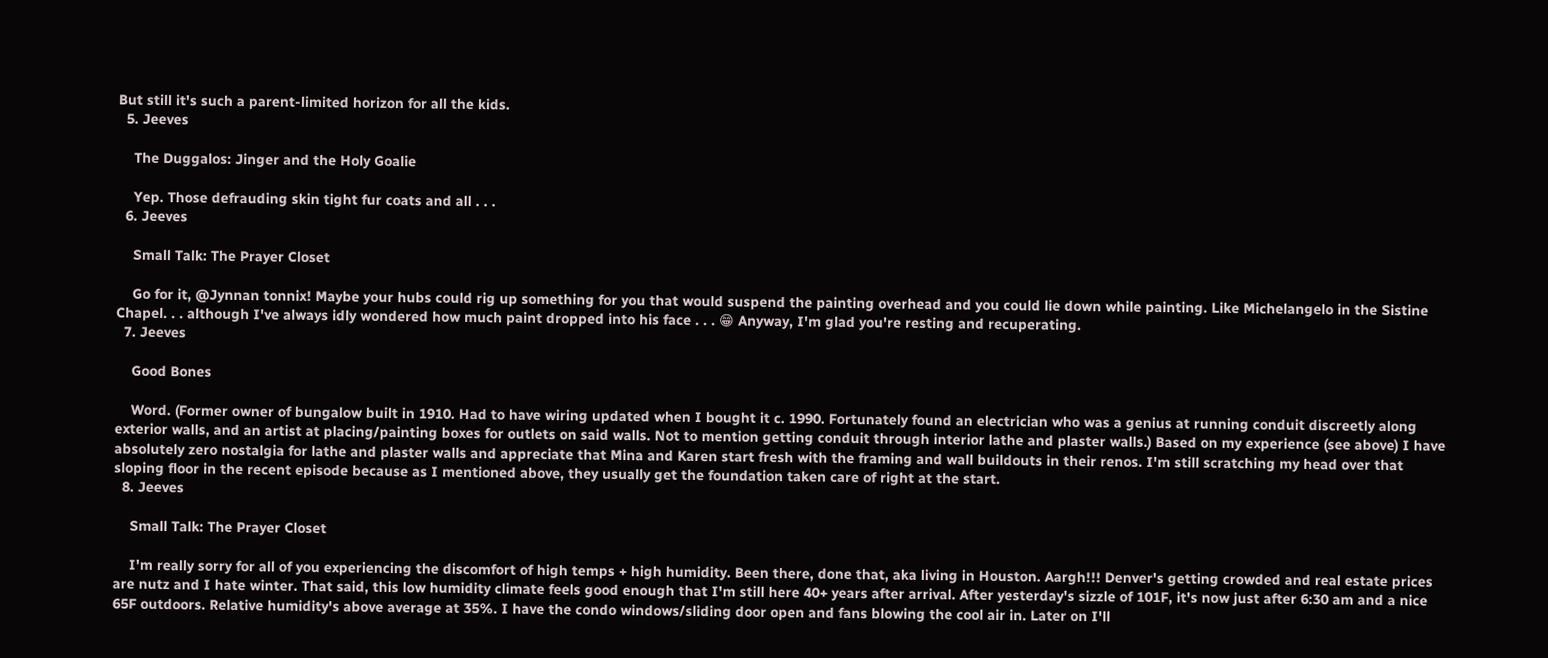But still it's such a parent-limited horizon for all the kids.
  5. Jeeves

    The Duggalos: Jinger and the Holy Goalie

    Yep. Those defrauding skin tight fur coats and all . . .
  6. Jeeves

    Small Talk: The Prayer Closet

    Go for it, @Jynnan tonnix! Maybe your hubs could rig up something for you that would suspend the painting overhead and you could lie down while painting. Like Michelangelo in the Sistine Chapel. . . although I've always idly wondered how much paint dropped into his face . . . 😁 Anyway, I'm glad you're resting and recuperating.
  7. Jeeves

    Good Bones

    Word. (Former owner of bungalow built in 1910. Had to have wiring updated when I bought it c. 1990. Fortunately found an electrician who was a genius at running conduit discreetly along exterior walls, and an artist at placing/painting boxes for outlets on said walls. Not to mention getting conduit through interior lathe and plaster walls.) Based on my experience (see above) I have absolutely zero nostalgia for lathe and plaster walls and appreciate that Mina and Karen start fresh with the framing and wall buildouts in their renos. I'm still scratching my head over that sloping floor in the recent episode because as I mentioned above, they usually get the foundation taken care of right at the start.
  8. Jeeves

    Small Talk: The Prayer Closet

    I'm really sorry for all of you experiencing the discomfort of high temps + high humidity. Been there, done that, aka living in Houston. Aargh!!! Denver's getting crowded and real estate prices are nutz and I hate winter. That said, this low humidity climate feels good enough that I'm still here 40+ years after arrival. After yesterday's sizzle of 101F, it's now just after 6:30 am and a nice 65F outdoors. Relative humidity's above average at 35%. I have the condo windows/sliding door open and fans blowing the cool air in. Later on I'll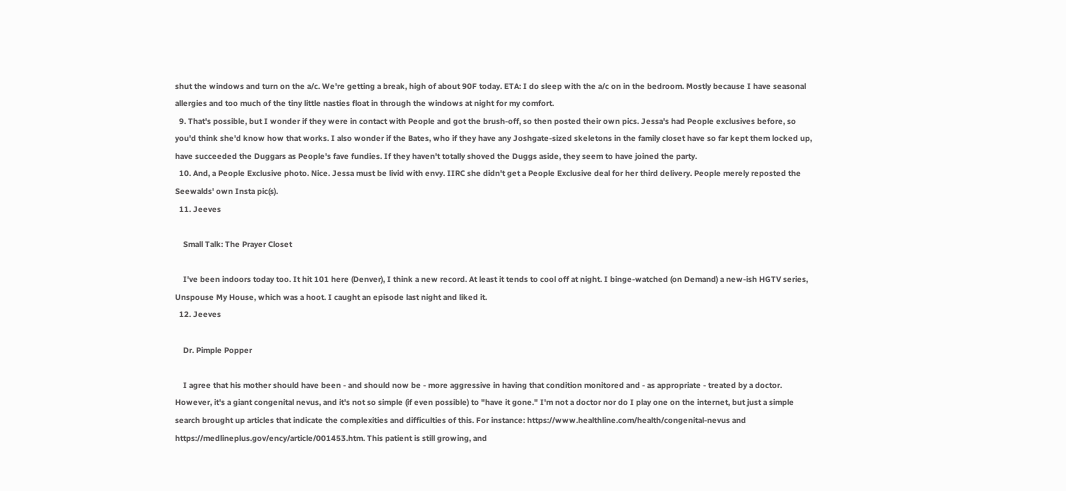shut the windows and turn on the a/c. We're getting a break, high of about 90F today. ETA: I do sleep with the a/c on in the bedroom. Mostly because I have seasonal allergies and too much of the tiny little nasties float in through the windows at night for my comfort.
  9. That's possible, but I wonder if they were in contact with People and got the brush-off, so then posted their own pics. Jessa's had People exclusives before, so you'd think she'd know how that works. I also wonder if the Bates, who if they have any Joshgate-sized skeletons in the family closet have so far kept them locked up, have succeeded the Duggars as People's fave fundies. If they haven't totally shoved the Duggs aside, they seem to have joined the party.
  10. And, a People Exclusive photo. Nice. Jessa must be livid with envy. IIRC she didn't get a People Exclusive deal for her third delivery. People merely reposted the Seewalds' own Insta pic(s).
  11. Jeeves

    Small Talk: The Prayer Closet

    I've been indoors today too. It hit 101 here (Denver), I think a new record. At least it tends to cool off at night. I binge-watched (on Demand) a new-ish HGTV series, Unspouse My House, which was a hoot. I caught an episode last night and liked it.
  12. Jeeves

    Dr. Pimple Popper

    I agree that his mother should have been - and should now be - more aggressive in having that condition monitored and - as appropriate - treated by a doctor. However, it's a giant congenital nevus, and it's not so simple (if even possible) to "have it gone." I'm not a doctor nor do I play one on the internet, but just a simple search brought up articles that indicate the complexities and difficulties of this. For instance: https://www.healthline.com/health/congenital-nevus and https://medlineplus.gov/ency/article/001453.htm. This patient is still growing, and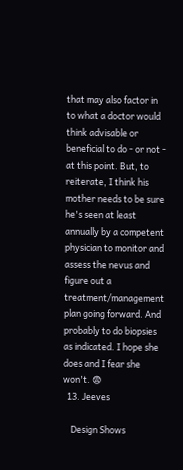that may also factor in to what a doctor would think advisable or beneficial to do - or not - at this point. But, to reiterate, I think his mother needs to be sure he's seen at least annually by a competent physician to monitor and assess the nevus and figure out a treatment/management plan going forward. And probably to do biopsies as indicated. I hope she does and I fear she won't. 😨
  13. Jeeves

    Design Shows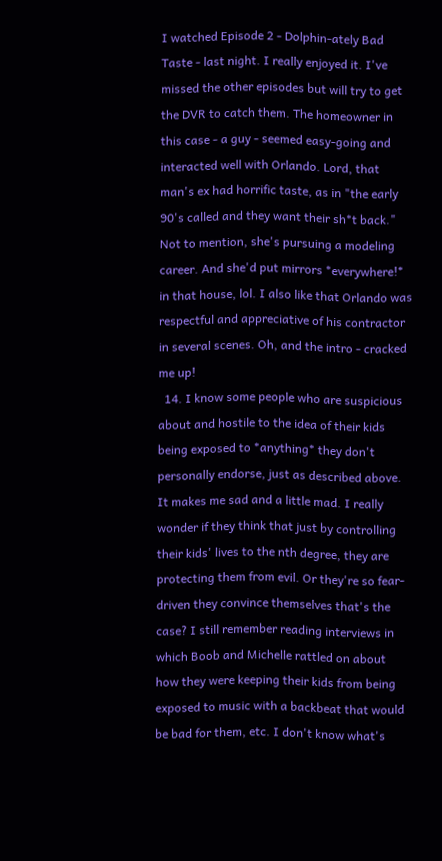I watched Episode 2 - Dolphin-ately Bad Taste - last night. I really enjoyed it. I've missed the other episodes but will try to get the DVR to catch them. The homeowner in this case - a guy - seemed easy-going and interacted well with Orlando. Lord, that man's ex had horrific taste, as in "the early 90's called and they want their sh*t back." Not to mention, she's pursuing a modeling career. And she'd put mirrors *everywhere!* in that house, lol. I also like that Orlando was respectful and appreciative of his contractor in several scenes. Oh, and the intro - cracked me up!
  14. I know some people who are suspicious about and hostile to the idea of their kids being exposed to *anything* they don't personally endorse, just as described above. It makes me sad and a little mad. I really wonder if they think that just by controlling their kids' lives to the nth degree, they are protecting them from evil. Or they're so fear-driven they convince themselves that's the case? I still remember reading interviews in which Boob and Michelle rattled on about how they were keeping their kids from being exposed to music with a backbeat that would be bad for them, etc. I don't know what's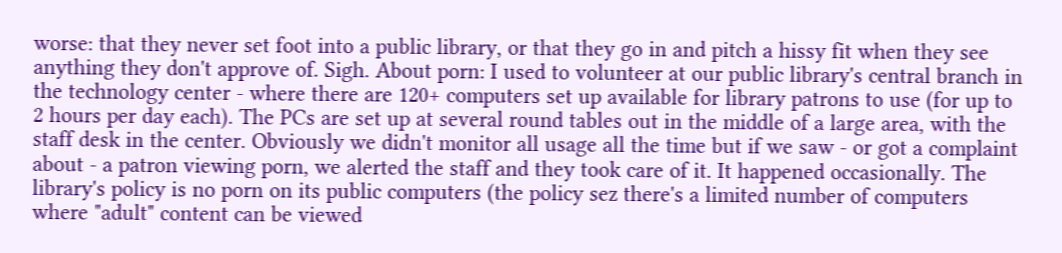worse: that they never set foot into a public library, or that they go in and pitch a hissy fit when they see anything they don't approve of. Sigh. About porn: I used to volunteer at our public library's central branch in the technology center - where there are 120+ computers set up available for library patrons to use (for up to 2 hours per day each). The PCs are set up at several round tables out in the middle of a large area, with the staff desk in the center. Obviously we didn't monitor all usage all the time but if we saw - or got a complaint about - a patron viewing porn, we alerted the staff and they took care of it. It happened occasionally. The library's policy is no porn on its public computers (the policy sez there's a limited number of computers where "adult" content can be viewed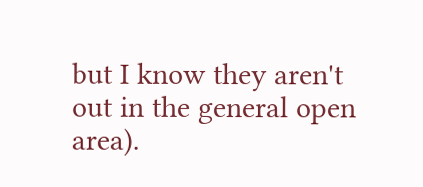but I know they aren't out in the general open area).